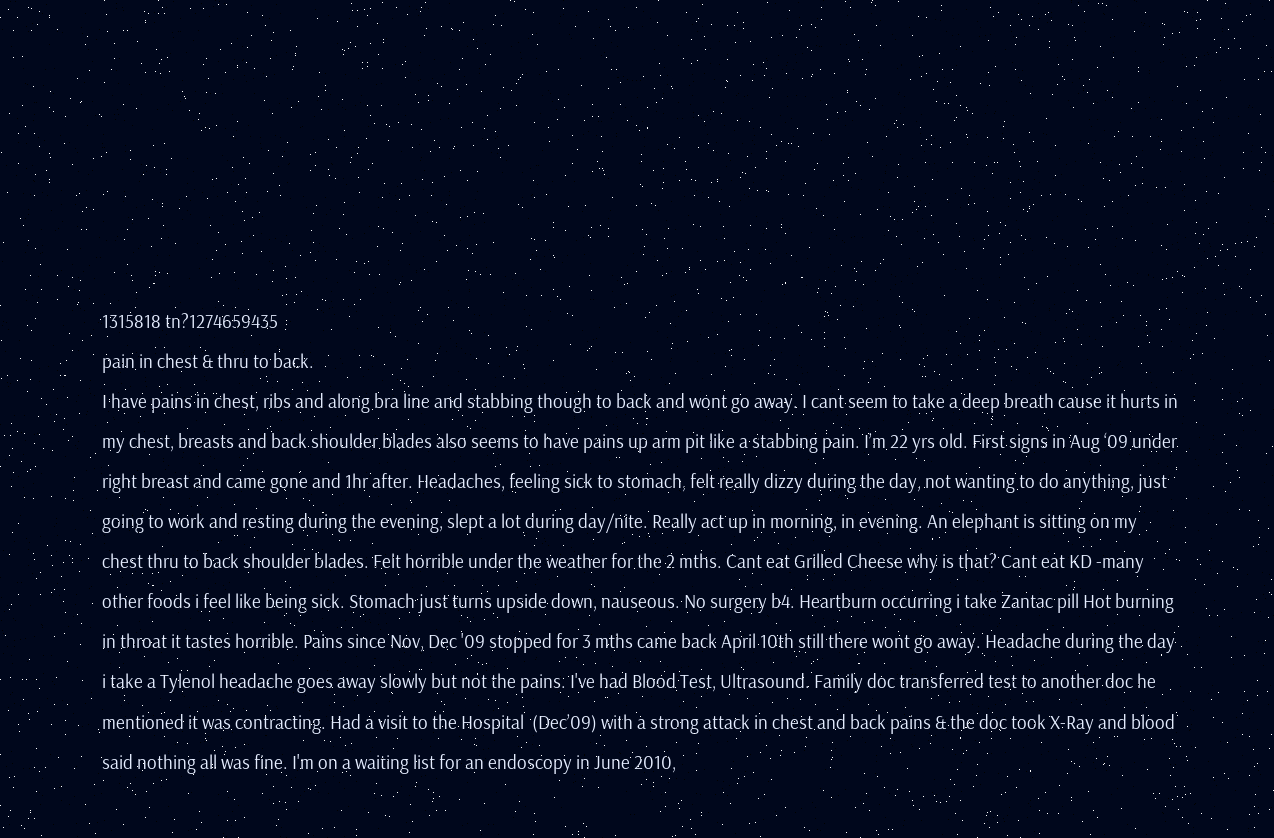1315818 tn?1274659435
pain in chest & thru to back.
I have pains in chest, ribs and along bra line and stabbing though to back and wont go away. I cant seem to take a deep breath cause it hurts in my chest, breasts and back shoulder blades also seems to have pains up arm pit like a stabbing pain. I’m 22 yrs old. First signs in Aug ‘09 under right breast and came gone and 1hr after. Headaches, feeling sick to stomach, felt really dizzy during the day, not wanting to do anything, just going to work and resting during the evening, slept a lot during day/nite. Really act up in morning, in evening. An elephant is sitting on my chest thru to back shoulder blades. Felt horrible under the weather for the 2 mths. Cant eat Grilled Cheese why is that? Cant eat KD -many other foods i feel like being sick. Stomach just turns upside down, nauseous. No surgery b4. Heartburn occurring i take Zantac pill Hot burning in throat it tastes horrible. Pains since Nov, Dec '09 stopped for 3 mths came back April 10th still there wont go away. Headache during the day i take a Tylenol headache goes away slowly but not the pains. I've had Blood Test, Ultrasound. Family doc transferred test to another doc he mentioned it was contracting. Had a visit to the Hospital  (Dec’09) with a strong attack in chest and back pains & the doc took X-Ray and blood said nothing all was fine. I'm on a waiting list for an endoscopy in June 2010,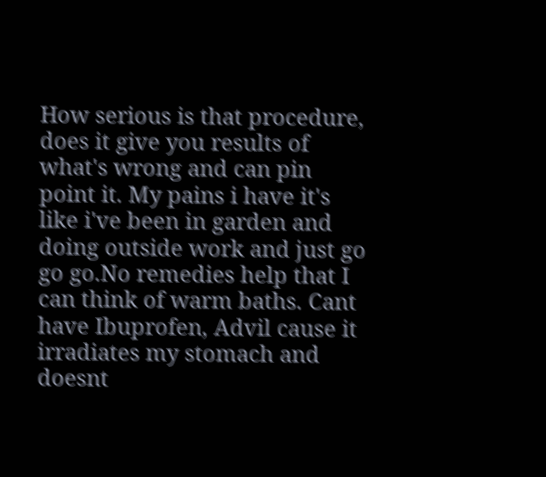How serious is that procedure, does it give you results of what's wrong and can pin point it. My pains i have it's like i've been in garden and doing outside work and just go go go.No remedies help that I can think of warm baths. Cant have Ibuprofen, Advil cause it irradiates my stomach and doesnt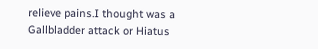relieve pains.I thought was a Gallbladder attack or Hiatus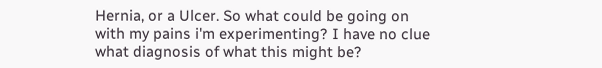Hernia, or a Ulcer. So what could be going on with my pains i'm experimenting? I have no clue what diagnosis of what this might be?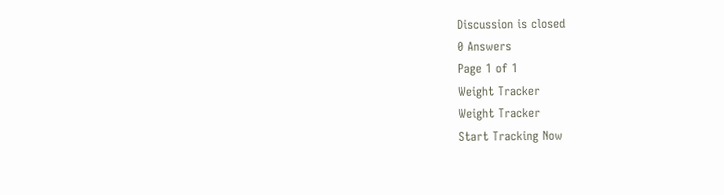Discussion is closed
0 Answers
Page 1 of 1
Weight Tracker
Weight Tracker
Start Tracking Now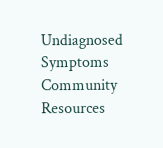Undiagnosed Symptoms Community Resources